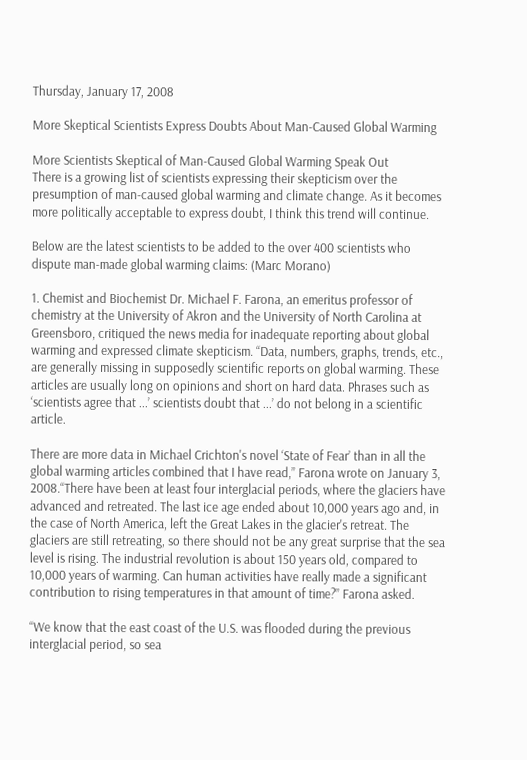Thursday, January 17, 2008

More Skeptical Scientists Express Doubts About Man-Caused Global Warming

More Scientists Skeptical of Man-Caused Global Warming Speak Out
There is a growing list of scientists expressing their skepticism over the presumption of man-caused global warming and climate change. As it becomes more politically acceptable to express doubt, I think this trend will continue.

Below are the latest scientists to be added to the over 400 scientists who dispute man-made global warming claims: (Marc Morano)

1. Chemist and Biochemist Dr. Michael F. Farona, an emeritus professor of chemistry at the University of Akron and the University of North Carolina at Greensboro, critiqued the news media for inadequate reporting about global warming and expressed climate skepticism. “Data, numbers, graphs, trends, etc., are generally missing in supposedly scientific reports on global warming. These articles are usually long on opinions and short on hard data. Phrases such as ‘scientists agree that ...’ scientists doubt that ...’ do not belong in a scientific article.

There are more data in Michael Crichton's novel ‘State of Fear’ than in all the global warming articles combined that I have read,” Farona wrote on January 3, 2008.“There have been at least four interglacial periods, where the glaciers have advanced and retreated. The last ice age ended about 10,000 years ago and, in the case of North America, left the Great Lakes in the glacier's retreat. The glaciers are still retreating, so there should not be any great surprise that the sea level is rising. The industrial revolution is about 150 years old, compared to 10,000 years of warming. Can human activities have really made a significant contribution to rising temperatures in that amount of time?” Farona asked.

“We know that the east coast of the U.S. was flooded during the previous interglacial period, so sea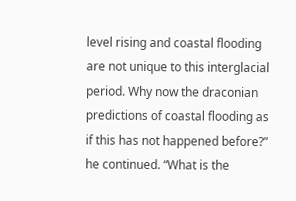level rising and coastal flooding are not unique to this interglacial period. Why now the draconian predictions of coastal flooding as if this has not happened before?” he continued. “What is the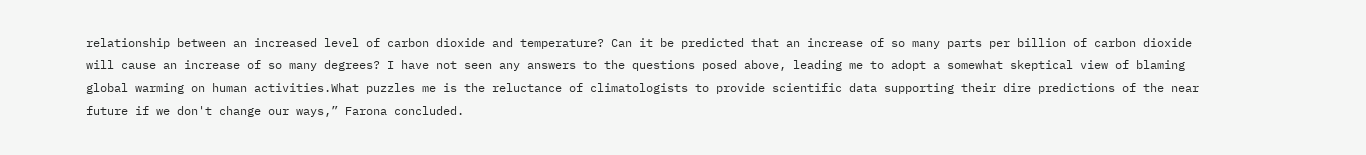relationship between an increased level of carbon dioxide and temperature? Can it be predicted that an increase of so many parts per billion of carbon dioxide will cause an increase of so many degrees? I have not seen any answers to the questions posed above, leading me to adopt a somewhat skeptical view of blaming global warming on human activities.What puzzles me is the reluctance of climatologists to provide scientific data supporting their dire predictions of the near future if we don't change our ways,” Farona concluded.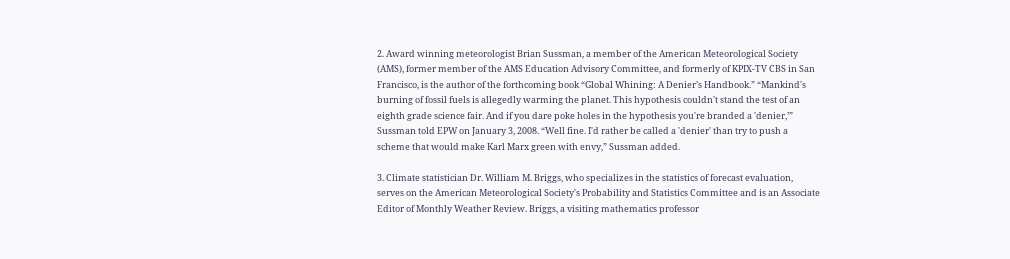2. Award winning meteorologist Brian Sussman, a member of the American Meteorological Society (AMS), former member of the AMS Education Advisory Committee, and formerly of KPIX-TV CBS in San Francisco, is the author of the forthcoming book “Global Whining: A Denier’s Handbook.” “Mankind's burning of fossil fuels is allegedly warming the planet. This hypothesis couldn't stand the test of an eighth grade science fair. And if you dare poke holes in the hypothesis you're branded a 'denier,’” Sussman told EPW on January 3, 2008. “Well fine. I'd rather be called a 'denier' than try to push a scheme that would make Karl Marx green with envy,” Sussman added.

3. Climate statistician Dr. William M. Briggs, who specializes in the statistics of forecast evaluation, serves on the American Meteorological Society's Probability and Statistics Committee and is an Associate Editor of Monthly Weather Review. Briggs, a visiting mathematics professor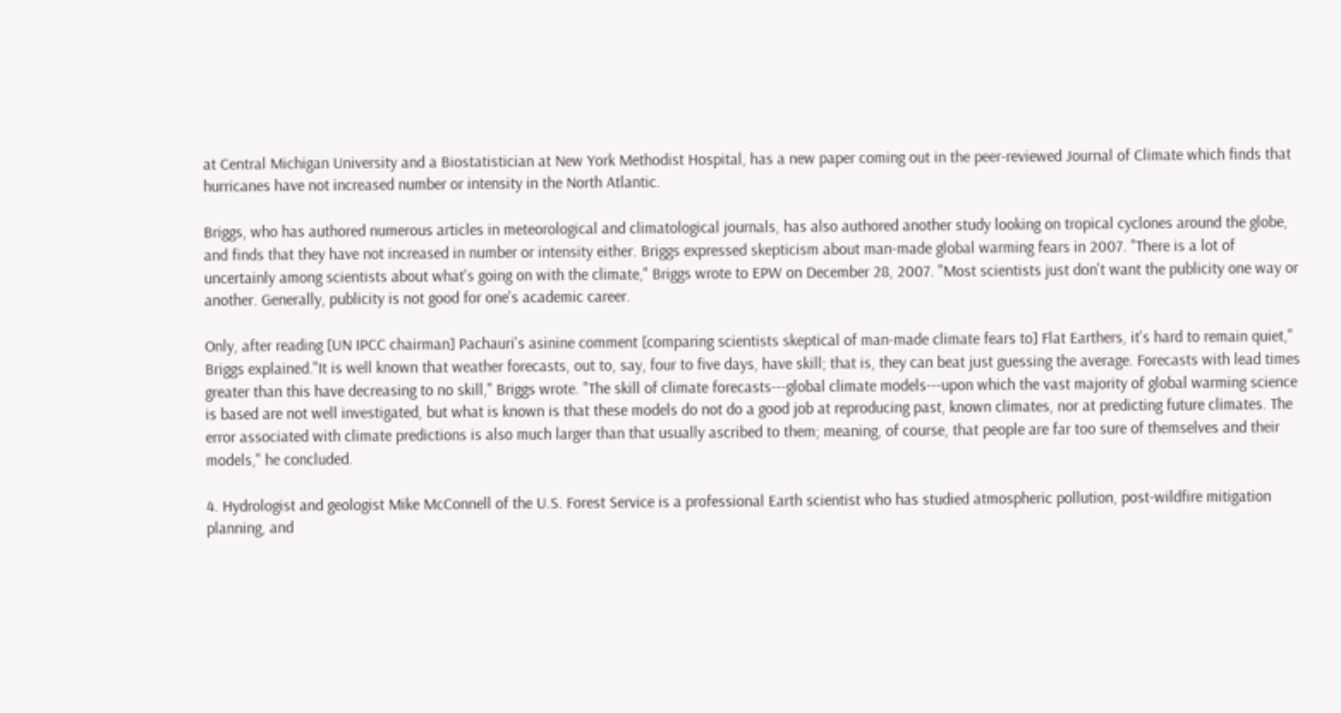at Central Michigan University and a Biostatistician at New York Methodist Hospital, has a new paper coming out in the peer-reviewed Journal of Climate which finds that hurricanes have not increased number or intensity in the North Atlantic.

Briggs, who has authored numerous articles in meteorological and climatological journals, has also authored another study looking on tropical cyclones around the globe, and finds that they have not increased in number or intensity either. Briggs expressed skepticism about man-made global warming fears in 2007. "There is a lot of uncertainly among scientists about what's going on with the climate," Briggs wrote to EPW on December 28, 2007. "Most scientists just don't want the publicity one way or another. Generally, publicity is not good for one's academic career.

Only, after reading [UN IPCC chairman] Pachauri's asinine comment [comparing scientists skeptical of man-made climate fears to] Flat Earthers, it's hard to remain quiet," Briggs explained."It is well known that weather forecasts, out to, say, four to five days, have skill; that is, they can beat just guessing the average. Forecasts with lead times greater than this have decreasing to no skill," Briggs wrote. "The skill of climate forecasts---global climate models---upon which the vast majority of global warming science is based are not well investigated, but what is known is that these models do not do a good job at reproducing past, known climates, nor at predicting future climates. The error associated with climate predictions is also much larger than that usually ascribed to them; meaning, of course, that people are far too sure of themselves and their models," he concluded.

4. Hydrologist and geologist Mike McConnell of the U.S. Forest Service is a professional Earth scientist who has studied atmospheric pollution, post-wildfire mitigation planning, and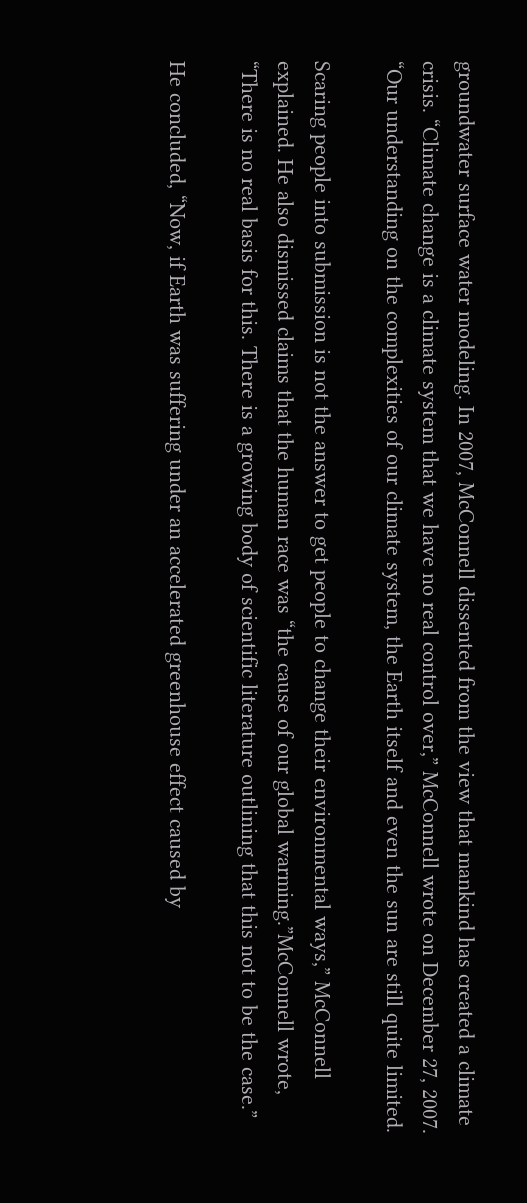groundwater surface water modeling. In 2007, McConnell dissented from the view that mankind has created a climate crisis. “Climate change is a climate system that we have no real control over,” McConnell wrote on December 27, 2007. “Our understanding on the complexities of our climate system, the Earth itself and even the sun are still quite limited.

Scaring people into submission is not the answer to get people to change their environmental ways,” McConnell explained. He also dismissed claims that the human race was “the cause of our global warming.”McConnell wrote, “There is no real basis for this. There is a growing body of scientific literature outlining that this not to be the case.”

He concluded, “Now, if Earth was suffering under an accelerated greenhouse effect caused by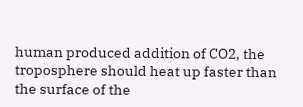human produced addition of CO2, the troposphere should heat up faster than the surface of the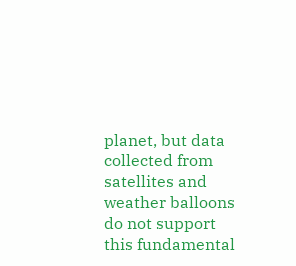planet, but data collected from satellites and weather balloons do not support this fundamental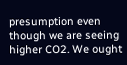presumption even though we are seeing higher CO2. We ought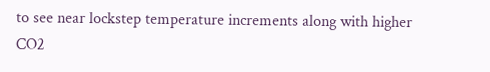to see near lockstep temperature increments along with higher CO2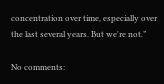concentration over time, especially over the last several years. But we're not.”

No comments: